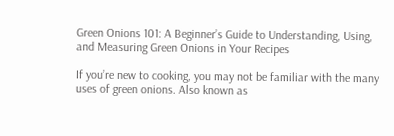Green Onions 101: A Beginner’s Guide to Understanding, Using, and Measuring Green Onions in Your Recipes

If you’re new to cooking, you may not be familiar with the many uses of green onions. Also known as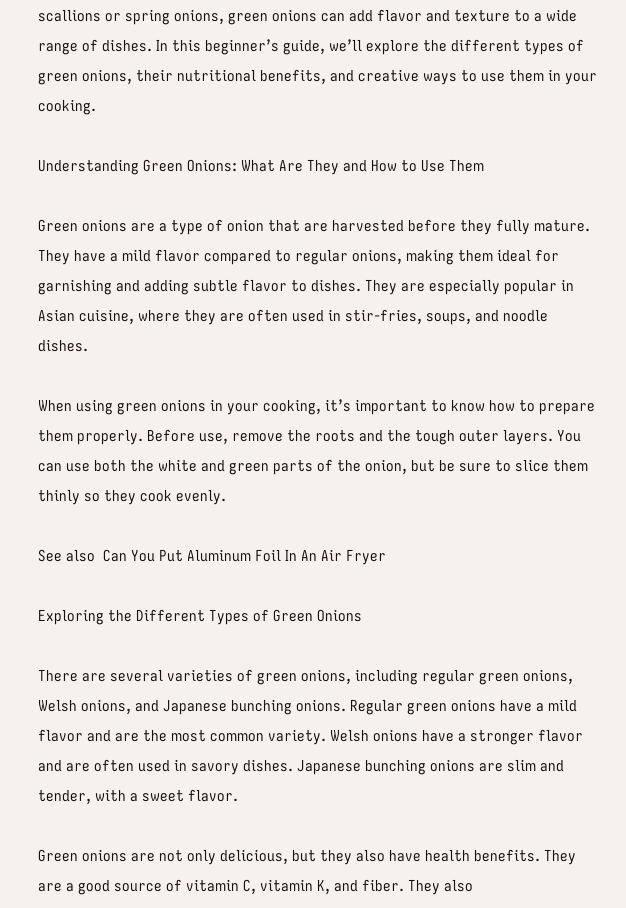scallions or spring onions, green onions can add flavor and texture to a wide range of dishes. In this beginner’s guide, we’ll explore the different types of green onions, their nutritional benefits, and creative ways to use them in your cooking.

Understanding Green Onions: What Are They and How to Use Them

Green onions are a type of onion that are harvested before they fully mature. They have a mild flavor compared to regular onions, making them ideal for garnishing and adding subtle flavor to dishes. They are especially popular in Asian cuisine, where they are often used in stir-fries, soups, and noodle dishes.

When using green onions in your cooking, it’s important to know how to prepare them properly. Before use, remove the roots and the tough outer layers. You can use both the white and green parts of the onion, but be sure to slice them thinly so they cook evenly.

See also  Can You Put Aluminum Foil In An Air Fryer

Exploring the Different Types of Green Onions

There are several varieties of green onions, including regular green onions, Welsh onions, and Japanese bunching onions. Regular green onions have a mild flavor and are the most common variety. Welsh onions have a stronger flavor and are often used in savory dishes. Japanese bunching onions are slim and tender, with a sweet flavor.

Green onions are not only delicious, but they also have health benefits. They are a good source of vitamin C, vitamin K, and fiber. They also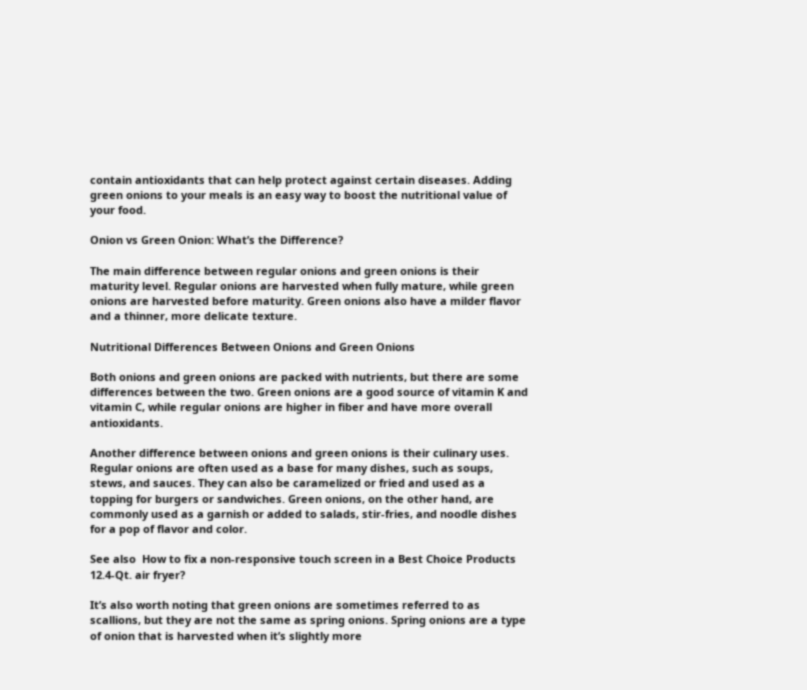contain antioxidants that can help protect against certain diseases. Adding green onions to your meals is an easy way to boost the nutritional value of your food.

Onion vs Green Onion: What’s the Difference?

The main difference between regular onions and green onions is their maturity level. Regular onions are harvested when fully mature, while green onions are harvested before maturity. Green onions also have a milder flavor and a thinner, more delicate texture.

Nutritional Differences Between Onions and Green Onions

Both onions and green onions are packed with nutrients, but there are some differences between the two. Green onions are a good source of vitamin K and vitamin C, while regular onions are higher in fiber and have more overall antioxidants.

Another difference between onions and green onions is their culinary uses. Regular onions are often used as a base for many dishes, such as soups, stews, and sauces. They can also be caramelized or fried and used as a topping for burgers or sandwiches. Green onions, on the other hand, are commonly used as a garnish or added to salads, stir-fries, and noodle dishes for a pop of flavor and color.

See also  How to fix a non-responsive touch screen in a Best Choice Products 12.4-Qt. air fryer?

It’s also worth noting that green onions are sometimes referred to as scallions, but they are not the same as spring onions. Spring onions are a type of onion that is harvested when it’s slightly more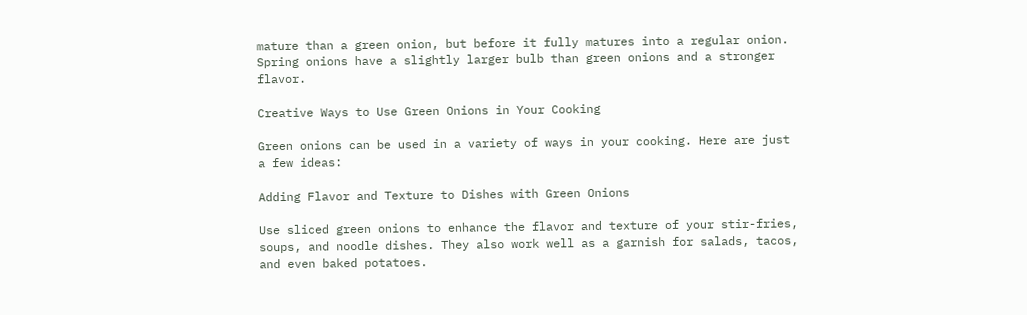mature than a green onion, but before it fully matures into a regular onion. Spring onions have a slightly larger bulb than green onions and a stronger flavor.

Creative Ways to Use Green Onions in Your Cooking

Green onions can be used in a variety of ways in your cooking. Here are just a few ideas:

Adding Flavor and Texture to Dishes with Green Onions

Use sliced green onions to enhance the flavor and texture of your stir-fries, soups, and noodle dishes. They also work well as a garnish for salads, tacos, and even baked potatoes.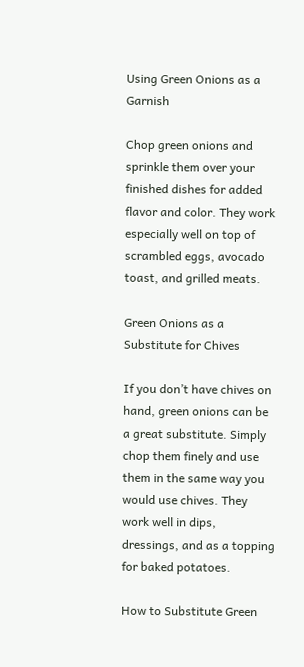Using Green Onions as a Garnish

Chop green onions and sprinkle them over your finished dishes for added flavor and color. They work especially well on top of scrambled eggs, avocado toast, and grilled meats.

Green Onions as a Substitute for Chives

If you don’t have chives on hand, green onions can be a great substitute. Simply chop them finely and use them in the same way you would use chives. They work well in dips, dressings, and as a topping for baked potatoes.

How to Substitute Green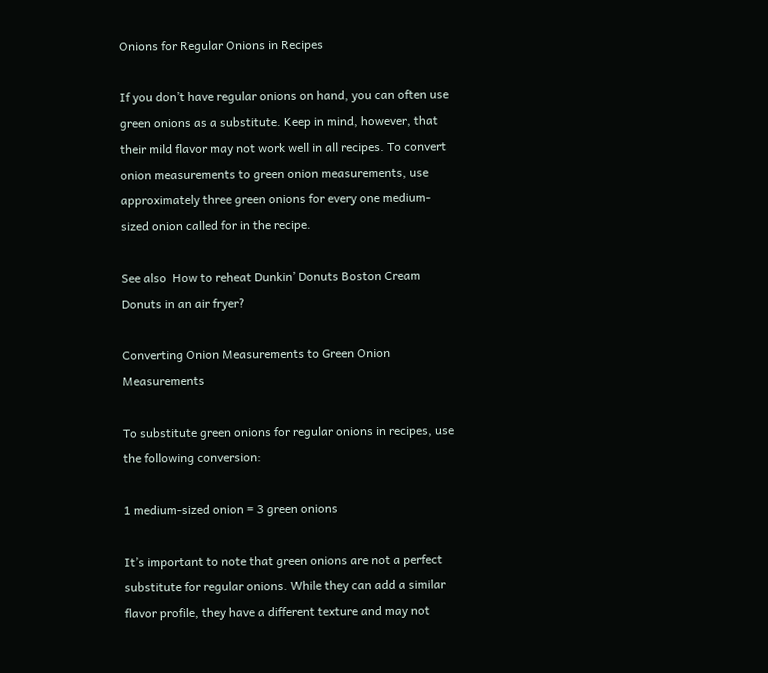Onions for Regular Onions in Recipes

If you don’t have regular onions on hand, you can often use green onions as a substitute. Keep in mind, however, that their mild flavor may not work well in all recipes. To convert onion measurements to green onion measurements, use approximately three green onions for every one medium-sized onion called for in the recipe.

See also  How to reheat Dunkin’ Donuts Boston Cream Donuts in an air fryer?

Converting Onion Measurements to Green Onion Measurements

To substitute green onions for regular onions in recipes, use the following conversion:

1 medium-sized onion = 3 green onions

It’s important to note that green onions are not a perfect substitute for regular onions. While they can add a similar flavor profile, they have a different texture and may not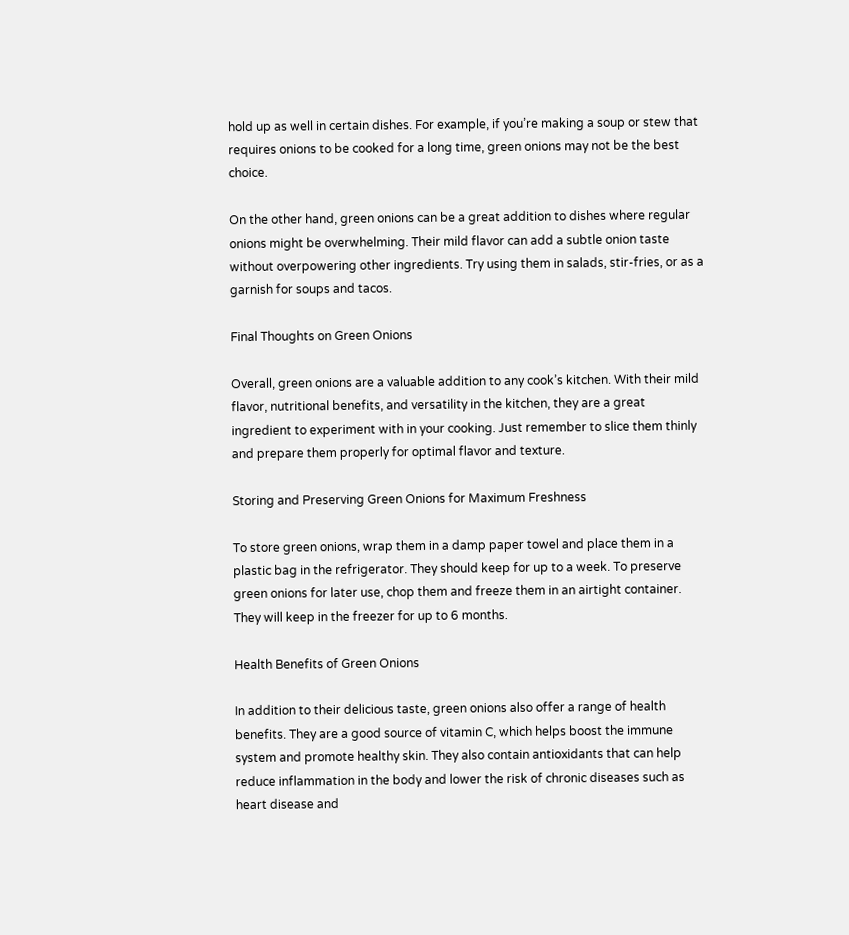hold up as well in certain dishes. For example, if you’re making a soup or stew that requires onions to be cooked for a long time, green onions may not be the best choice.

On the other hand, green onions can be a great addition to dishes where regular onions might be overwhelming. Their mild flavor can add a subtle onion taste without overpowering other ingredients. Try using them in salads, stir-fries, or as a garnish for soups and tacos.

Final Thoughts on Green Onions

Overall, green onions are a valuable addition to any cook’s kitchen. With their mild flavor, nutritional benefits, and versatility in the kitchen, they are a great ingredient to experiment with in your cooking. Just remember to slice them thinly and prepare them properly for optimal flavor and texture.

Storing and Preserving Green Onions for Maximum Freshness

To store green onions, wrap them in a damp paper towel and place them in a plastic bag in the refrigerator. They should keep for up to a week. To preserve green onions for later use, chop them and freeze them in an airtight container. They will keep in the freezer for up to 6 months.

Health Benefits of Green Onions

In addition to their delicious taste, green onions also offer a range of health benefits. They are a good source of vitamin C, which helps boost the immune system and promote healthy skin. They also contain antioxidants that can help reduce inflammation in the body and lower the risk of chronic diseases such as heart disease and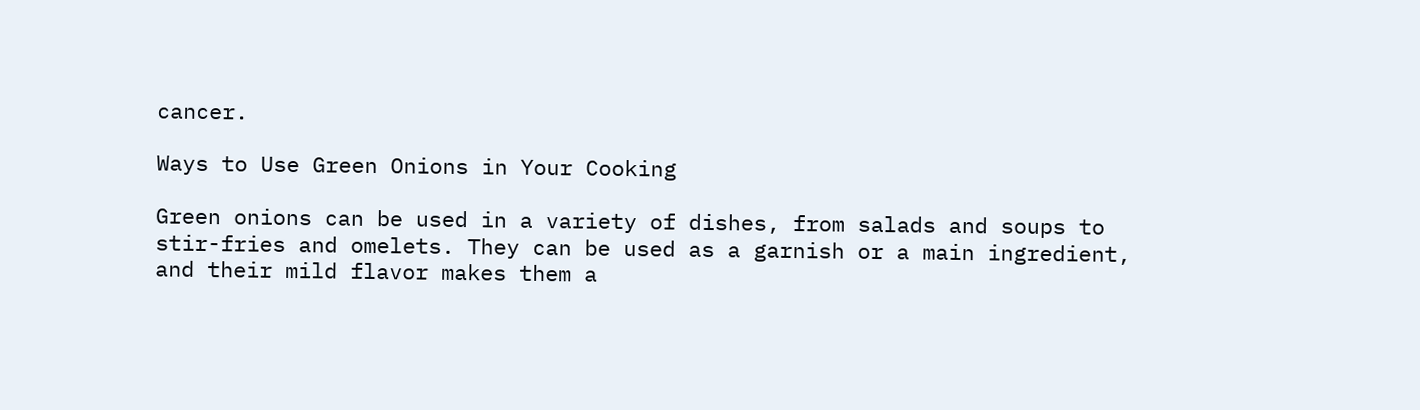cancer.

Ways to Use Green Onions in Your Cooking

Green onions can be used in a variety of dishes, from salads and soups to stir-fries and omelets. They can be used as a garnish or a main ingredient, and their mild flavor makes them a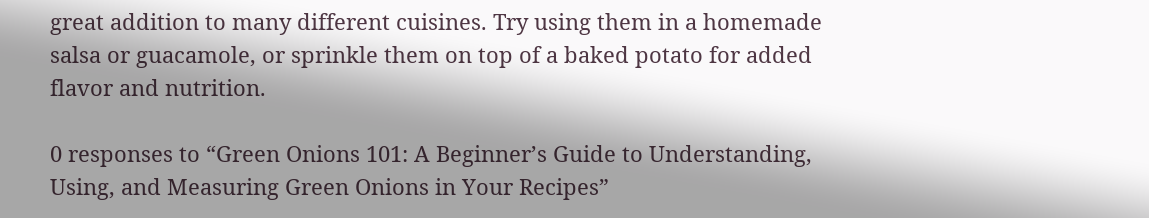great addition to many different cuisines. Try using them in a homemade salsa or guacamole, or sprinkle them on top of a baked potato for added flavor and nutrition.

0 responses to “Green Onions 101: A Beginner’s Guide to Understanding, Using, and Measuring Green Onions in Your Recipes”